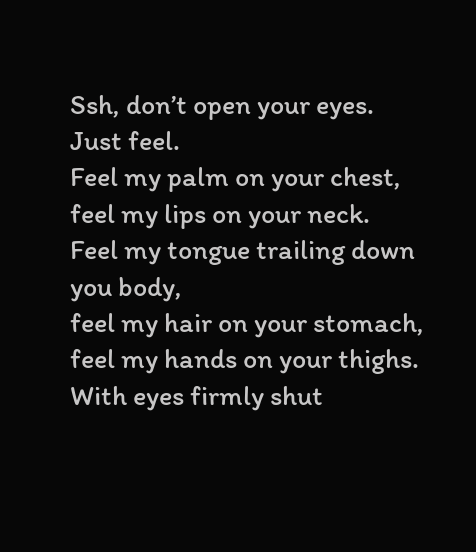Ssh, don’t open your eyes.
Just feel.
Feel my palm on your chest,
feel my lips on your neck.
Feel my tongue trailing down you body,
feel my hair on your stomach,
feel my hands on your thighs.
With eyes firmly shut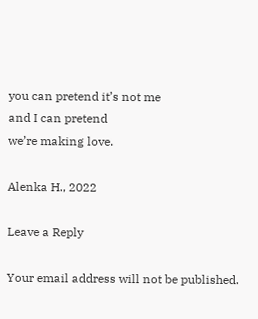you can pretend it’s not me
and I can pretend
we’re making love.

Alenka H., 2022

Leave a Reply

Your email address will not be published.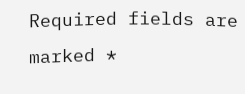Required fields are marked *